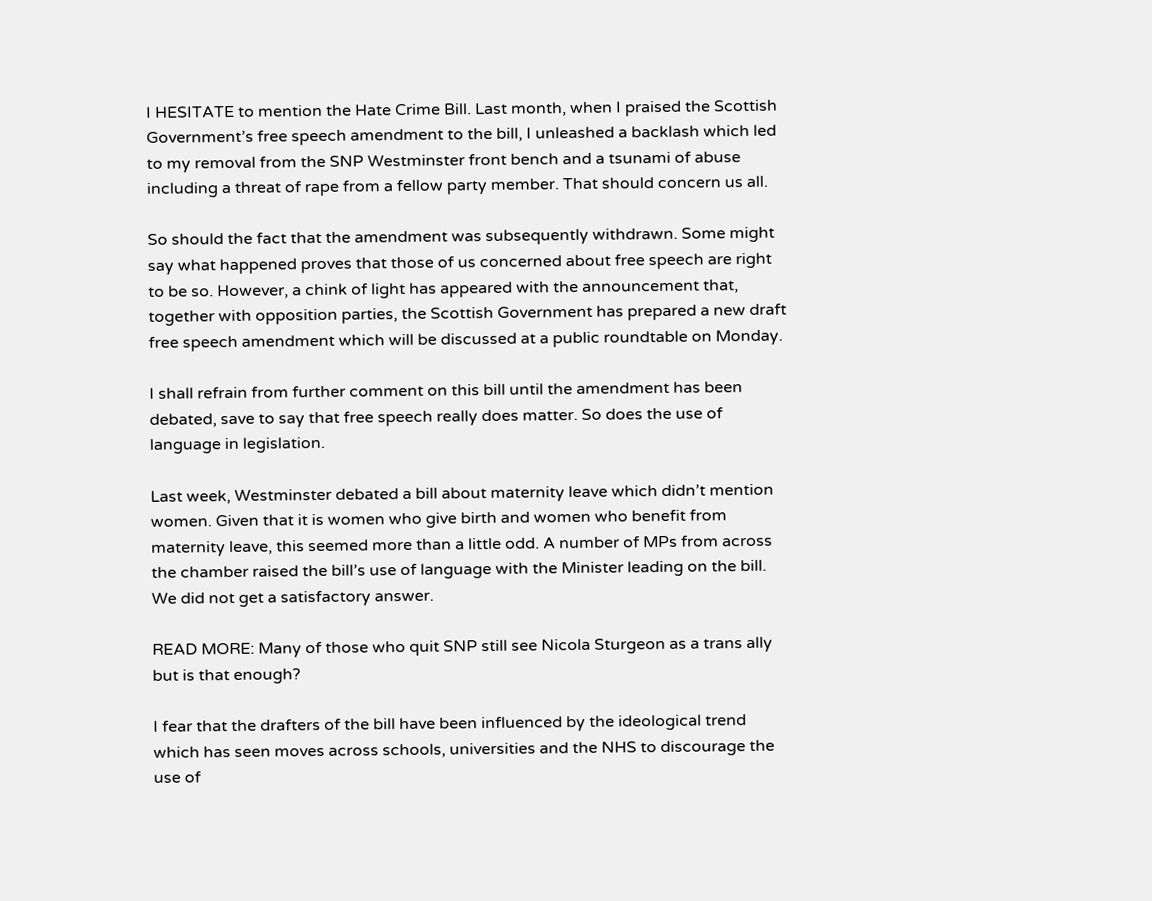I HESITATE to mention the Hate Crime Bill. Last month, when I praised the Scottish Government’s free speech amendment to the bill, I unleashed a backlash which led to my removal from the SNP Westminster front bench and a tsunami of abuse including a threat of rape from a fellow party member. That should concern us all.

So should the fact that the amendment was subsequently withdrawn. Some might say what happened proves that those of us concerned about free speech are right to be so. However, a chink of light has appeared with the announcement that, together with opposition parties, the Scottish Government has prepared a new draft free speech amendment which will be discussed at a public roundtable on Monday.

I shall refrain from further comment on this bill until the amendment has been debated, save to say that free speech really does matter. So does the use of language in legislation.

Last week, Westminster debated a bill about maternity leave which didn’t mention women. Given that it is women who give birth and women who benefit from maternity leave, this seemed more than a little odd. A number of MPs from across the chamber raised the bill’s use of language with the Minister leading on the bill. We did not get a satisfactory answer.

READ MORE: Many of those who quit SNP still see Nicola Sturgeon as a trans ally but is that enough?

I fear that the drafters of the bill have been influenced by the ideological trend which has seen moves across schools, universities and the NHS to discourage the use of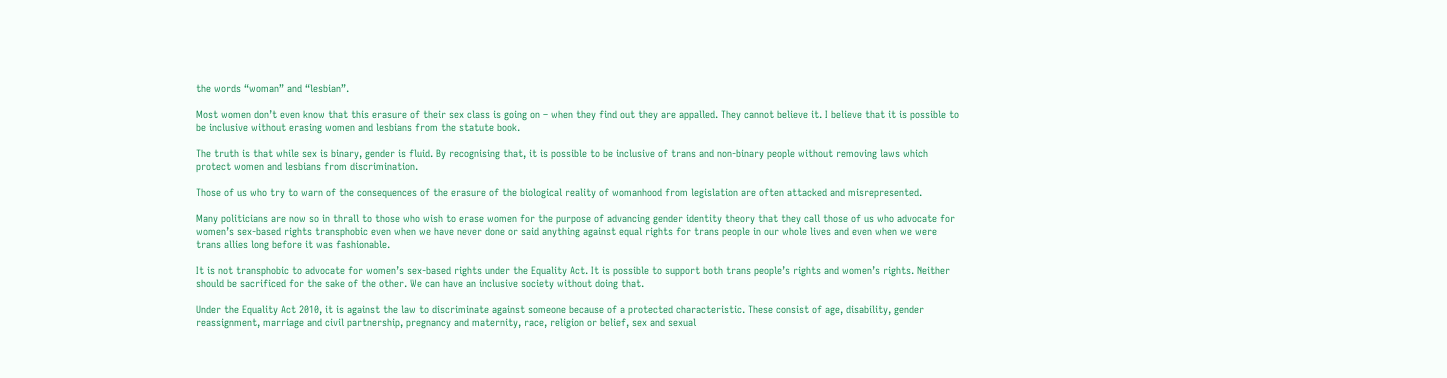the words “woman” and “lesbian”.

Most women don’t even know that this erasure of their sex class is going on – when they find out they are appalled. They cannot believe it. I believe that it is possible to be inclusive without erasing women and lesbians from the statute book.

The truth is that while sex is binary, gender is fluid. By recognising that, it is possible to be inclusive of trans and non-binary people without removing laws which protect women and lesbians from discrimination.

Those of us who try to warn of the consequences of the erasure of the biological reality of womanhood from legislation are often attacked and misrepresented.

Many politicians are now so in thrall to those who wish to erase women for the purpose of advancing gender identity theory that they call those of us who advocate for women’s sex-based rights transphobic even when we have never done or said anything against equal rights for trans people in our whole lives and even when we were trans allies long before it was fashionable.

It is not transphobic to advocate for women’s sex-based rights under the Equality Act. It is possible to support both trans people’s rights and women’s rights. Neither should be sacrificed for the sake of the other. We can have an inclusive society without doing that.

Under the Equality Act 2010, it is against the law to discriminate against someone because of a protected characteristic. These consist of age, disability, gender reassignment, marriage and civil partnership, pregnancy and maternity, race, religion or belief, sex and sexual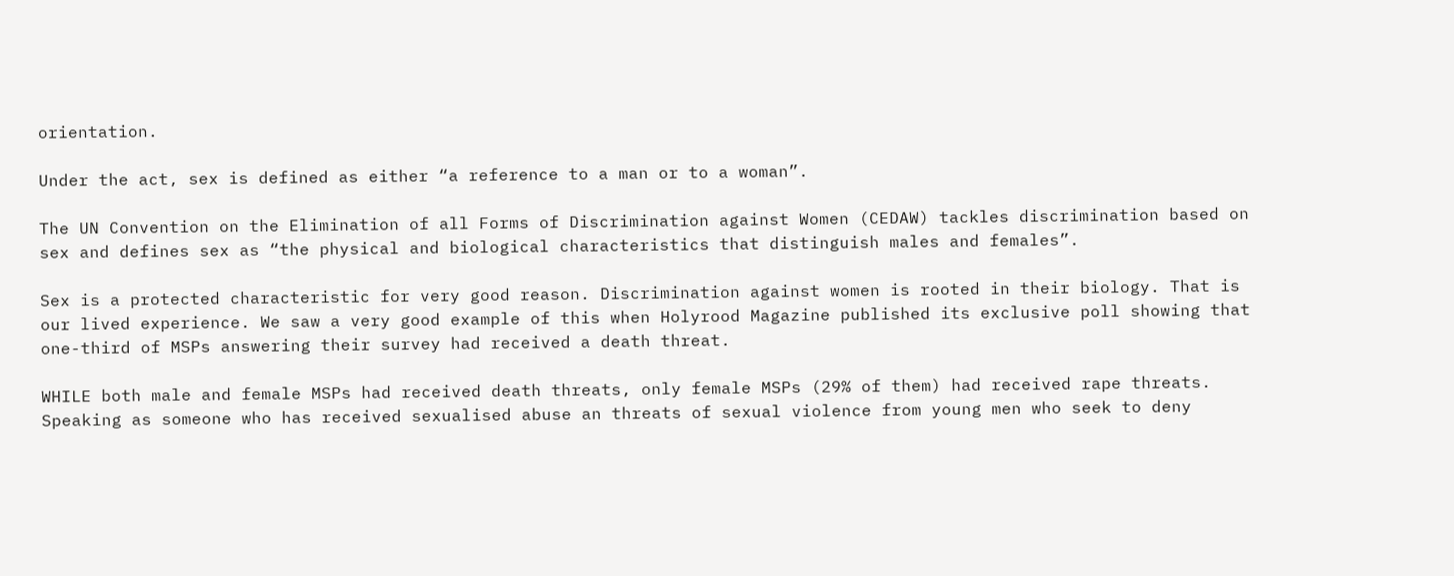orientation.

Under the act, sex is defined as either “a reference to a man or to a woman”.

The UN Convention on the Elimination of all Forms of Discrimination against Women (CEDAW) tackles discrimination based on sex and defines sex as “the physical and biological characteristics that distinguish males and females”.

Sex is a protected characteristic for very good reason. Discrimination against women is rooted in their biology. That is our lived experience. We saw a very good example of this when Holyrood Magazine published its exclusive poll showing that one-third of MSPs answering their survey had received a death threat.

WHILE both male and female MSPs had received death threats, only female MSPs (29% of them) had received rape threats. Speaking as someone who has received sexualised abuse an threats of sexual violence from young men who seek to deny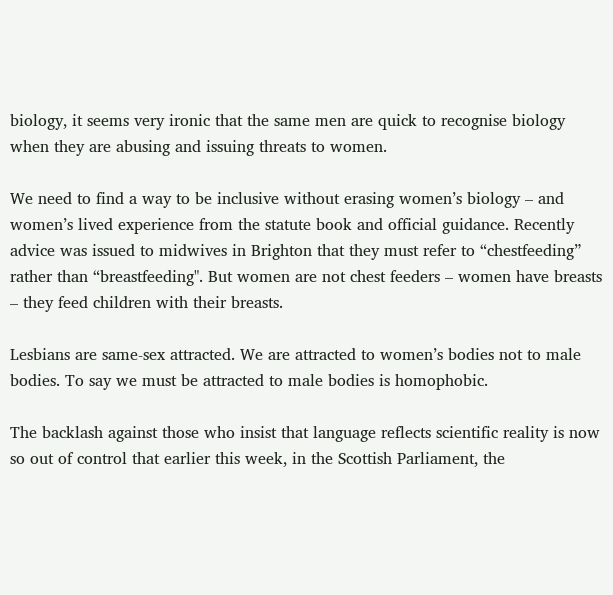biology, it seems very ironic that the same men are quick to recognise biology when they are abusing and issuing threats to women.

We need to find a way to be inclusive without erasing women’s biology – and women’s lived experience from the statute book and official guidance. Recently advice was issued to midwives in Brighton that they must refer to “chestfeeding” rather than “breastfeeding". But women are not chest feeders – women have breasts – they feed children with their breasts.

Lesbians are same-sex attracted. We are attracted to women’s bodies not to male bodies. To say we must be attracted to male bodies is homophobic.

The backlash against those who insist that language reflects scientific reality is now so out of control that earlier this week, in the Scottish Parliament, the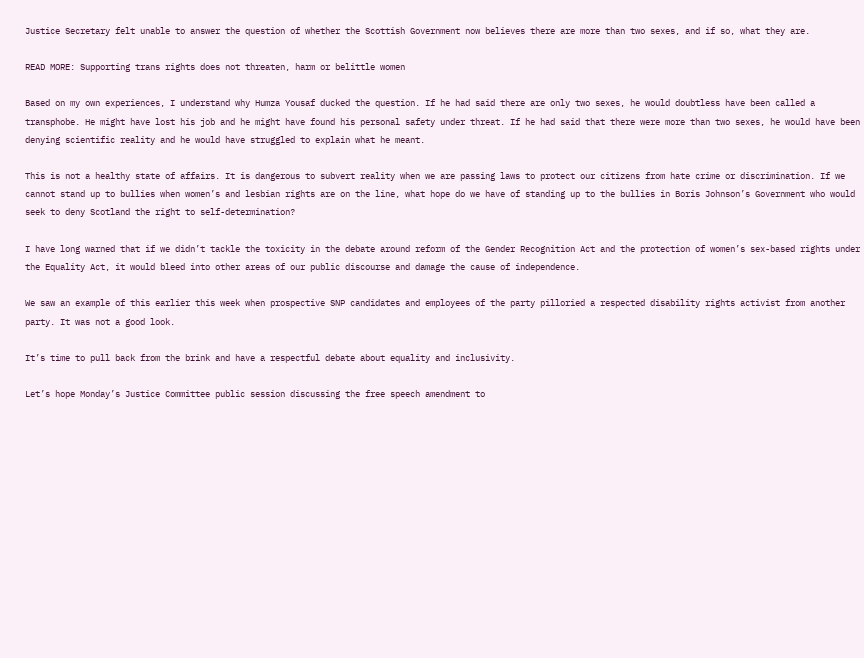Justice Secretary felt unable to answer the question of whether the Scottish Government now believes there are more than two sexes, and if so, what they are.

READ MORE: Supporting trans rights does not threaten, harm or belittle women

Based on my own experiences, I understand why Humza Yousaf ducked the question. If he had said there are only two sexes, he would doubtless have been called a transphobe. He might have lost his job and he might have found his personal safety under threat. If he had said that there were more than two sexes, he would have been denying scientific reality and he would have struggled to explain what he meant.

This is not a healthy state of affairs. It is dangerous to subvert reality when we are passing laws to protect our citizens from hate crime or discrimination. If we cannot stand up to bullies when women’s and lesbian rights are on the line, what hope do we have of standing up to the bullies in Boris Johnson’s Government who would seek to deny Scotland the right to self-determination?

I have long warned that if we didn’t tackle the toxicity in the debate around reform of the Gender Recognition Act and the protection of women’s sex-based rights under the Equality Act, it would bleed into other areas of our public discourse and damage the cause of independence.

We saw an example of this earlier this week when prospective SNP candidates and employees of the party pilloried a respected disability rights activist from another party. It was not a good look.

It’s time to pull back from the brink and have a respectful debate about equality and inclusivity.

Let’s hope Monday’s Justice Committee public session discussing the free speech amendment to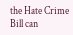the Hate Crime Bill can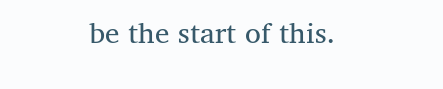be the start of this.